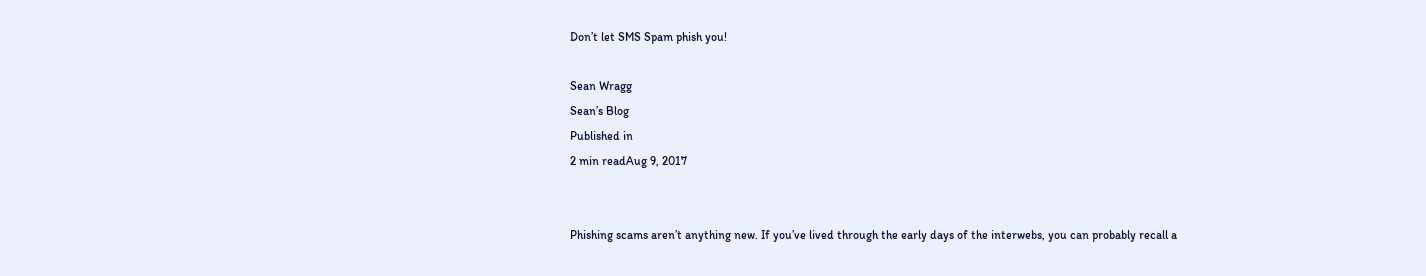Don’t let SMS Spam phish you!

Sean Wragg
Sean’s Blog
Published in
2 min readAug 9, 2017


Phishing scams aren’t anything new. If you’ve lived through the early days of the interwebs, you can probably recall a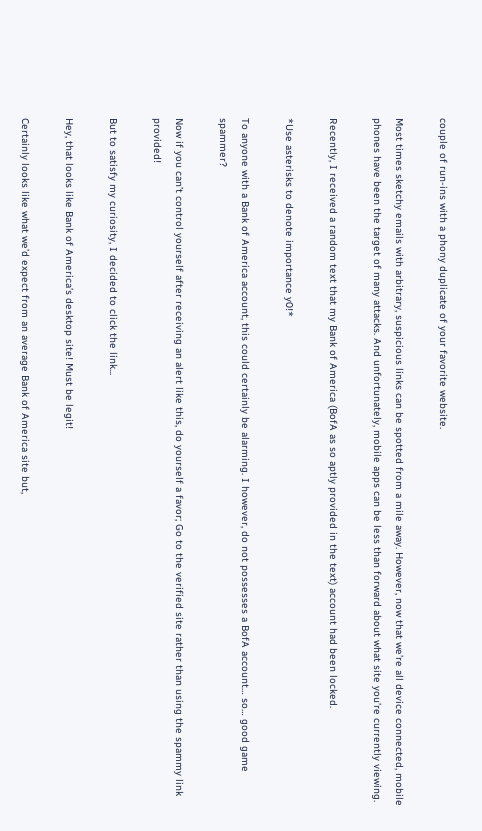couple of run-ins with a phony duplicate of your favorite website.

Most times sketchy emails with arbitrary, suspicious links can be spotted from a mile away. However, now that we’re all device connected, mobile phones have been the target of many attacks. And unfortunately, mobile apps can be less than forward about what site you’re currently viewing.

Recently, I received a random text that my Bank of America (BofA as so aptly provided in the text) account had been locked.

*Use asterisks to denote importance y0!*

To anyone with a Bank of America account, this could certainly be alarming. I however, do not possesses a BofA account… so… good game spammer?

Now if you can’t control yourself after receiving an alert like this, do yourself a favor; Go to the verified site rather than using the spammy link provided!

But to satisfy my curiosity, I decided to click the link...

Hey, that looks like Bank of America’s desktop site! Must be legit!

Certainly looks like what we’d expect from an average Bank of America site but,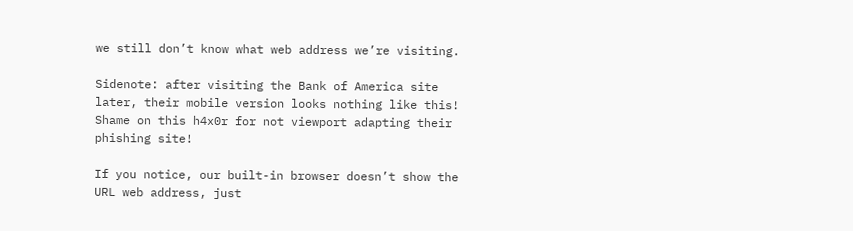we still don’t know what web address we’re visiting.

Sidenote: after visiting the Bank of America site later, their mobile version looks nothing like this! Shame on this h4x0r for not viewport adapting their phishing site!

If you notice, our built-in browser doesn’t show the URL web address, just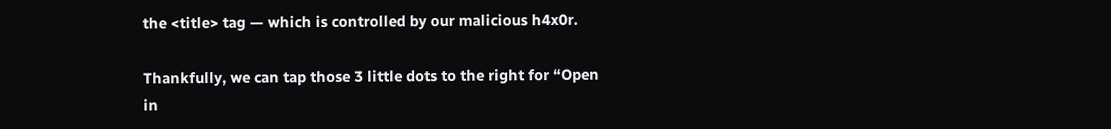the <title> tag — which is controlled by our malicious h4x0r.

Thankfully, we can tap those 3 little dots to the right for “Open in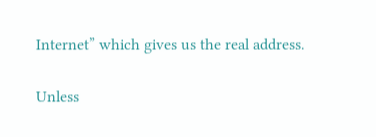Internet” which gives us the real address.

Unless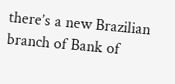there’s a new Brazilian branch of Bank of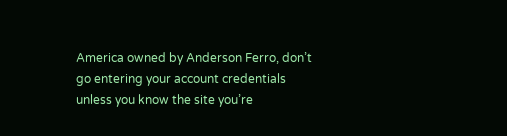America owned by Anderson Ferro, don’t go entering your account credentials unless you know the site you’re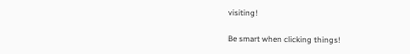visiting!

Be smart when clicking things!